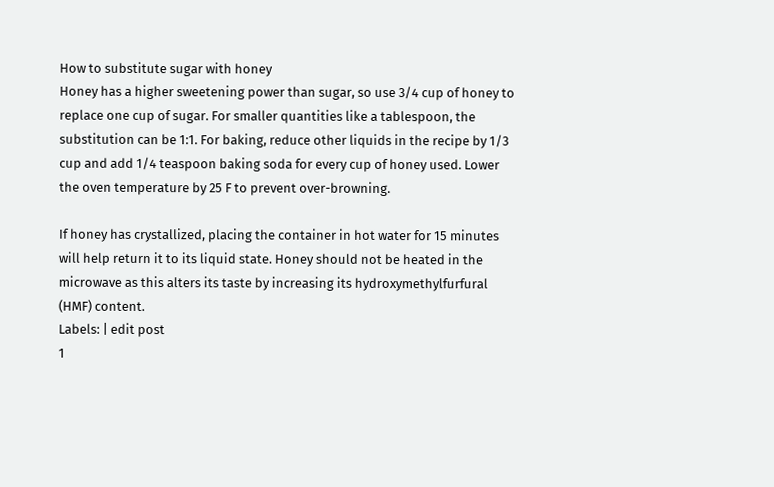How to substitute sugar with honey
Honey has a higher sweetening power than sugar, so use 3/4 cup of honey to replace one cup of sugar. For smaller quantities like a tablespoon, the substitution can be 1:1. For baking, reduce other liquids in the recipe by 1/3 cup and add 1/4 teaspoon baking soda for every cup of honey used. Lower the oven temperature by 25 F to prevent over-browning.

If honey has crystallized, placing the container in hot water for 15 minutes will help return it to its liquid state. Honey should not be heated in the microwave as this alters its taste by increasing its hydroxymethylfurfural (HMF) content.
Labels: | edit post
1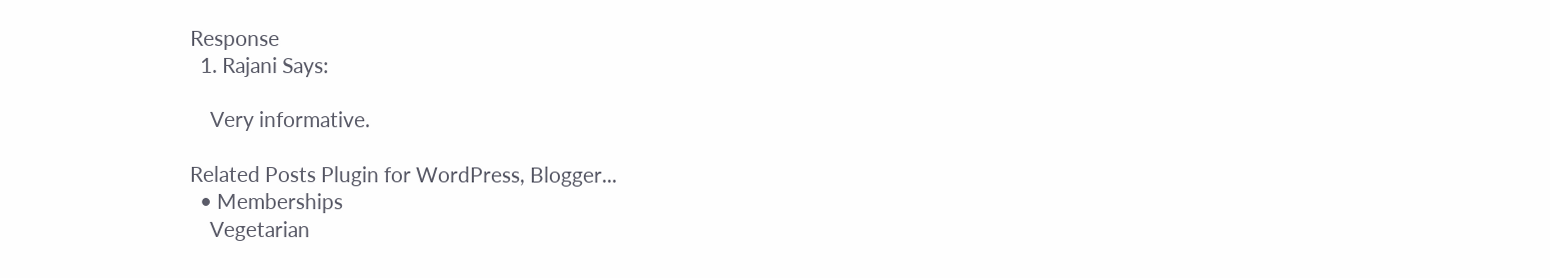Response
  1. Rajani Says:

    Very informative.

Related Posts Plugin for WordPress, Blogger...
  • Memberships
    Vegetarian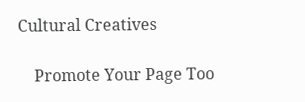Cultural Creatives

    Promote Your Page Too